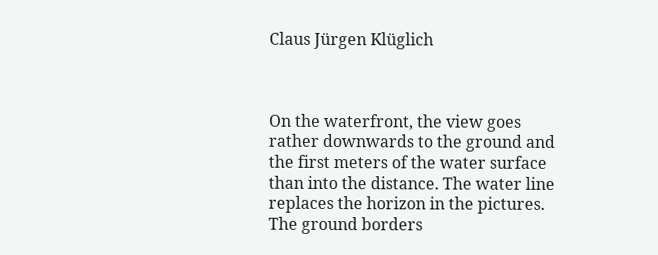Claus Jürgen Klüglich



On the waterfront, the view goes rather downwards to the ground and the first meters of the water surface than into the distance. The water line replaces the horizon in the pictures. The ground borders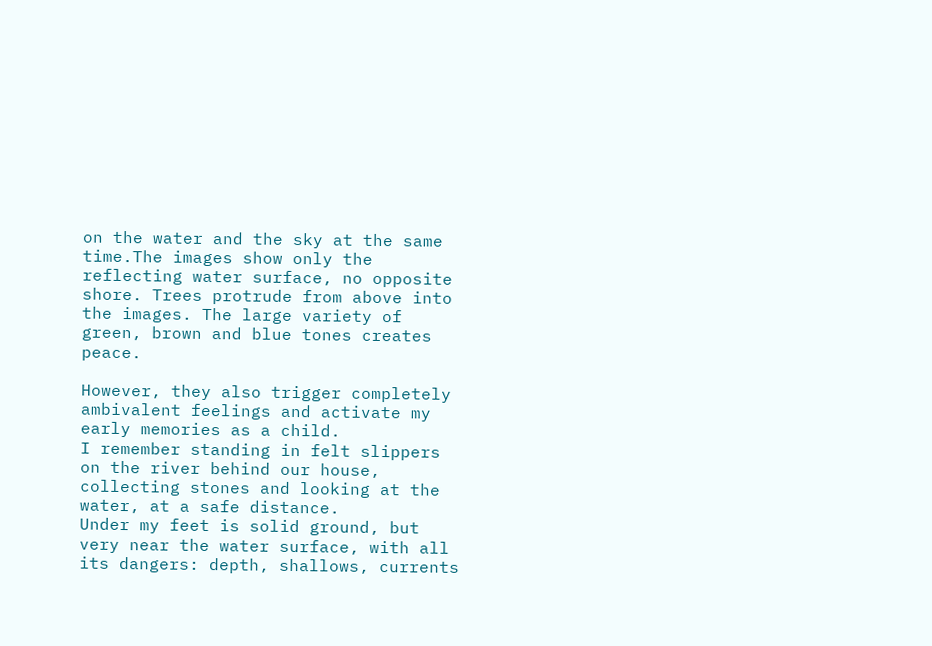on the water and the sky at the same time.The images show only the reflecting water surface, no opposite shore. Trees protrude from above into the images. The large variety of green, brown and blue tones creates peace.

However, they also trigger completely ambivalent feelings and activate my early memories as a child.
I remember standing in felt slippers on the river behind our house, collecting stones and looking at the water, at a safe distance.
Under my feet is solid ground, but very near the water surface, with all its dangers: depth, shallows, currents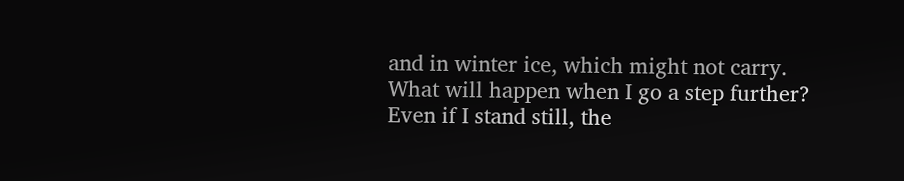and in winter ice, which might not carry.
What will happen when I go a step further?
Even if I stand still, the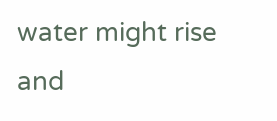water might rise and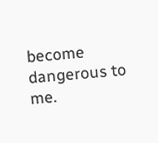become dangerous to me.